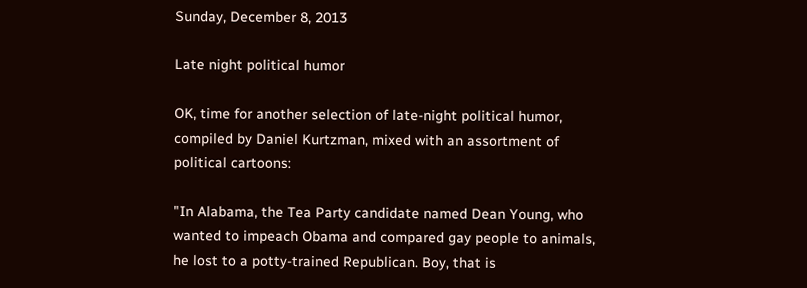Sunday, December 8, 2013

Late night political humor

OK, time for another selection of late-night political humor, compiled by Daniel Kurtzman, mixed with an assortment of political cartoons:

"In Alabama, the Tea Party candidate named Dean Young, who wanted to impeach Obama and compared gay people to animals, he lost to a potty-trained Republican. Boy, that is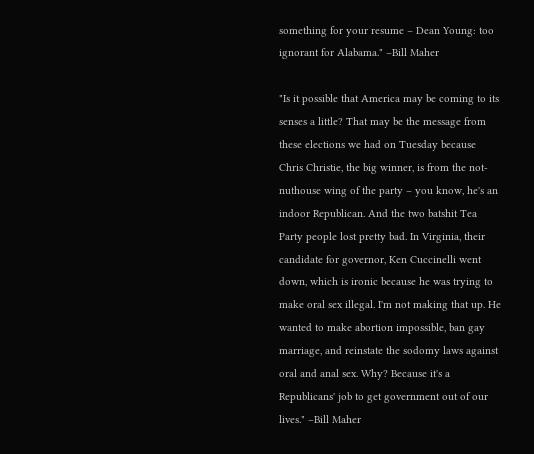something for your resume – Dean Young: too ignorant for Alabama." –Bill Maher

"Is it possible that America may be coming to its senses a little? That may be the message from these elections we had on Tuesday because Chris Christie, the big winner, is from the not-nuthouse wing of the party – you know, he's an indoor Republican. And the two batshit Tea Party people lost pretty bad. In Virginia, their candidate for governor, Ken Cuccinelli went down, which is ironic because he was trying to make oral sex illegal. I'm not making that up. He wanted to make abortion impossible, ban gay marriage, and reinstate the sodomy laws against oral and anal sex. Why? Because it's a Republicans' job to get government out of our lives." –Bill Maher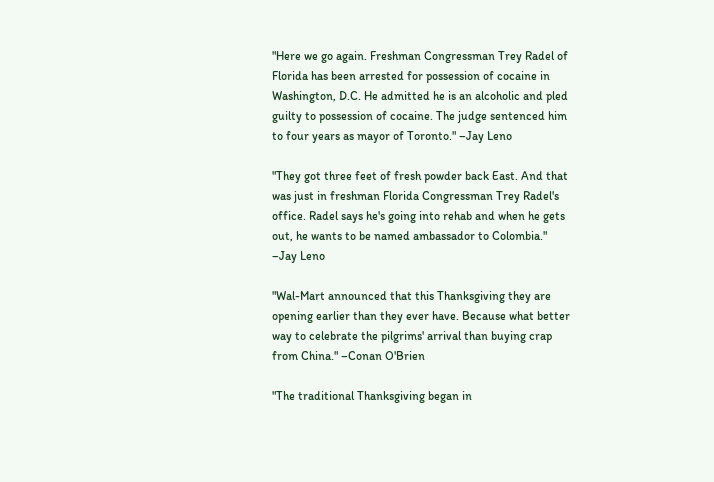"Here we go again. Freshman Congressman Trey Radel of Florida has been arrested for possession of cocaine in Washington, D.C. He admitted he is an alcoholic and pled guilty to possession of cocaine. The judge sentenced him to four years as mayor of Toronto." –Jay Leno

"They got three feet of fresh powder back East. And that was just in freshman Florida Congressman Trey Radel's office. Radel says he's going into rehab and when he gets out, he wants to be named ambassador to Colombia." –Jay Leno

"Wal-Mart announced that this Thanksgiving they are opening earlier than they ever have. Because what better way to celebrate the pilgrims' arrival than buying crap from China." –Conan O'Brien

"The traditional Thanksgiving began in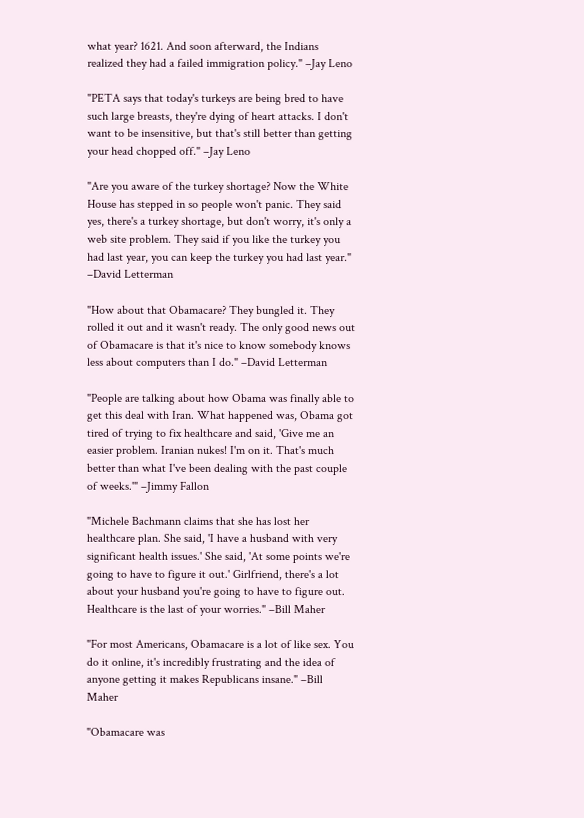what year? 1621. And soon afterward, the Indians realized they had a failed immigration policy." –Jay Leno

"PETA says that today's turkeys are being bred to have such large breasts, they're dying of heart attacks. I don't want to be insensitive, but that's still better than getting your head chopped off." –Jay Leno

"Are you aware of the turkey shortage? Now the White House has stepped in so people won't panic. They said yes, there's a turkey shortage, but don't worry, it's only a web site problem. They said if you like the turkey you had last year, you can keep the turkey you had last year." –David Letterman

"How about that Obamacare? They bungled it. They rolled it out and it wasn't ready. The only good news out of Obamacare is that it's nice to know somebody knows less about computers than I do." –David Letterman

"People are talking about how Obama was finally able to get this deal with Iran. What happened was, Obama got tired of trying to fix healthcare and said, 'Give me an easier problem. Iranian nukes! I'm on it. That's much better than what I've been dealing with the past couple of weeks.'" –Jimmy Fallon

"Michele Bachmann claims that she has lost her healthcare plan. She said, 'I have a husband with very significant health issues.' She said, 'At some points we're going to have to figure it out.' Girlfriend, there's a lot about your husband you're going to have to figure out. Healthcare is the last of your worries." –Bill Maher

"For most Americans, Obamacare is a lot of like sex. You do it online, it's incredibly frustrating and the idea of anyone getting it makes Republicans insane." –Bill Maher

"Obamacare was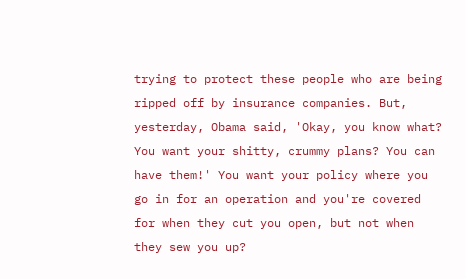trying to protect these people who are being ripped off by insurance companies. But, yesterday, Obama said, 'Okay, you know what? You want your shitty, crummy plans? You can have them!' You want your policy where you go in for an operation and you're covered for when they cut you open, but not when they sew you up?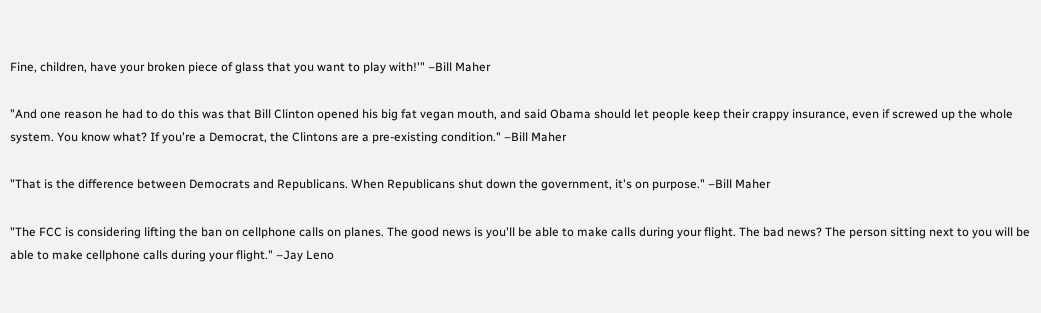Fine, children, have your broken piece of glass that you want to play with!'" –Bill Maher

"And one reason he had to do this was that Bill Clinton opened his big fat vegan mouth, and said Obama should let people keep their crappy insurance, even if screwed up the whole system. You know what? If you're a Democrat, the Clintons are a pre-existing condition." –Bill Maher

"That is the difference between Democrats and Republicans. When Republicans shut down the government, it's on purpose." –Bill Maher

"The FCC is considering lifting the ban on cellphone calls on planes. The good news is you'll be able to make calls during your flight. The bad news? The person sitting next to you will be able to make cellphone calls during your flight." –Jay Leno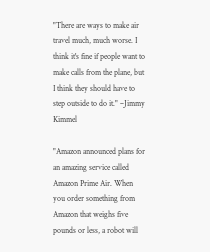"There are ways to make air travel much, much worse. I think it's fine if people want to make calls from the plane, but I think they should have to step outside to do it." –Jimmy Kimmel

"Amazon announced plans for an amazing service called Amazon Prime Air. When you order something from Amazon that weighs five pounds or less, a robot will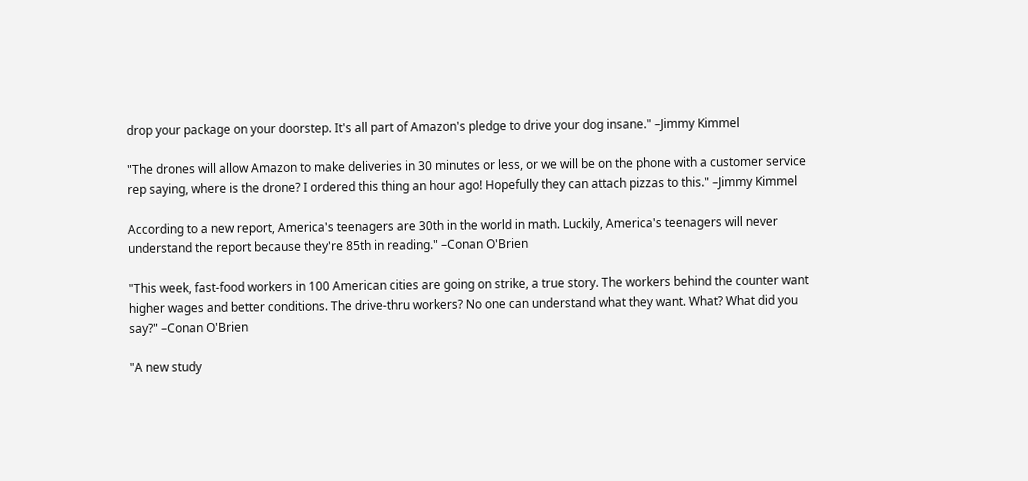drop your package on your doorstep. It's all part of Amazon's pledge to drive your dog insane." –Jimmy Kimmel

"The drones will allow Amazon to make deliveries in 30 minutes or less, or we will be on the phone with a customer service rep saying, where is the drone? I ordered this thing an hour ago! Hopefully they can attach pizzas to this." –Jimmy Kimmel

According to a new report, America's teenagers are 30th in the world in math. Luckily, America's teenagers will never understand the report because they're 85th in reading." –Conan O'Brien

"This week, fast-food workers in 100 American cities are going on strike, a true story. The workers behind the counter want higher wages and better conditions. The drive-thru workers? No one can understand what they want. What? What did you say?" –Conan O'Brien

"A new study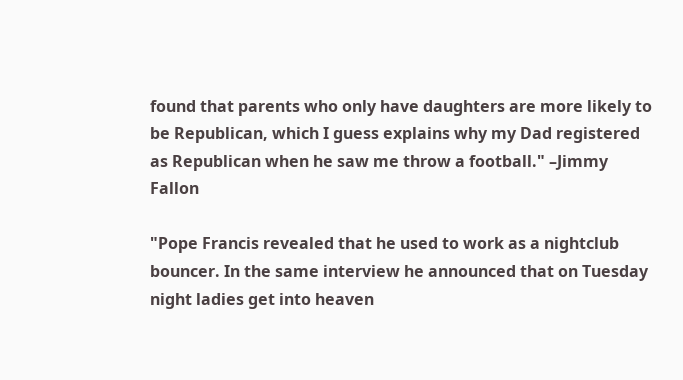found that parents who only have daughters are more likely to be Republican, which I guess explains why my Dad registered as Republican when he saw me throw a football." –Jimmy Fallon

"Pope Francis revealed that he used to work as a nightclub bouncer. In the same interview he announced that on Tuesday night ladies get into heaven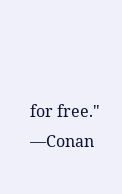for free." ––Conan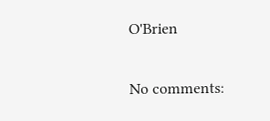O'Brien

No comments: